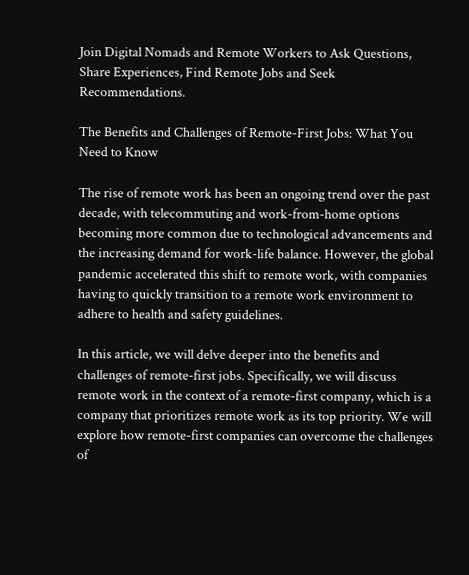Join Digital Nomads and Remote Workers to Ask Questions, Share Experiences, Find Remote Jobs and Seek Recommendations.

The Benefits and Challenges of Remote-First Jobs: What You Need to Know

The rise of remote work has been an ongoing trend over the past decade, with telecommuting and work-from-home options becoming more common due to technological advancements and the increasing demand for work-life balance. However, the global pandemic accelerated this shift to remote work, with companies having to quickly transition to a remote work environment to adhere to health and safety guidelines.

In this article, we will delve deeper into the benefits and challenges of remote-first jobs. Specifically, we will discuss remote work in the context of a remote-first company, which is a company that prioritizes remote work as its top priority. We will explore how remote-first companies can overcome the challenges of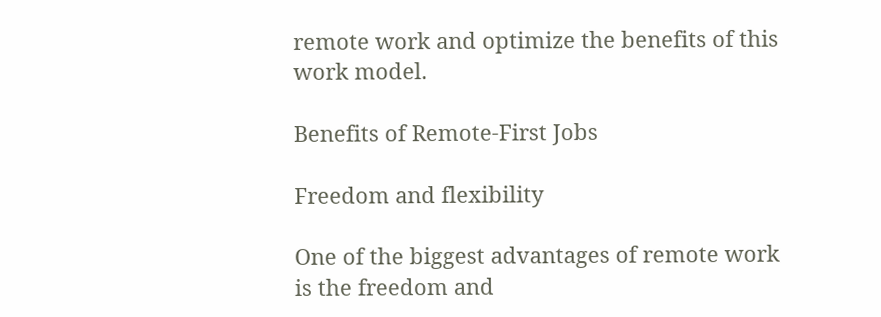remote work and optimize the benefits of this work model.

Benefits of Remote-First Jobs

Freedom and flexibility

One of the biggest advantages of remote work is the freedom and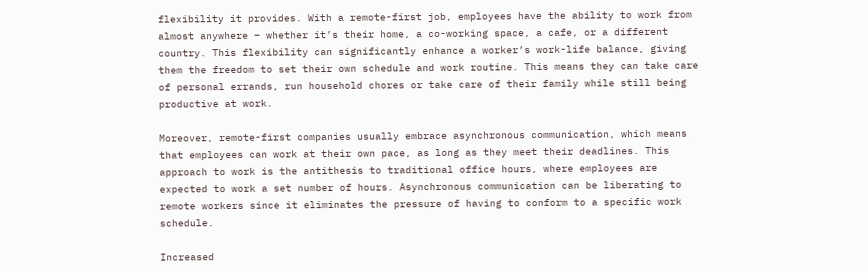flexibility it provides. With a remote-first job, employees have the ability to work from almost anywhere – whether it’s their home, a co-working space, a cafe, or a different country. This flexibility can significantly enhance a worker’s work-life balance, giving them the freedom to set their own schedule and work routine. This means they can take care of personal errands, run household chores or take care of their family while still being productive at work.

Moreover, remote-first companies usually embrace asynchronous communication, which means that employees can work at their own pace, as long as they meet their deadlines. This approach to work is the antithesis to traditional office hours, where employees are expected to work a set number of hours. Asynchronous communication can be liberating to remote workers since it eliminates the pressure of having to conform to a specific work schedule.

Increased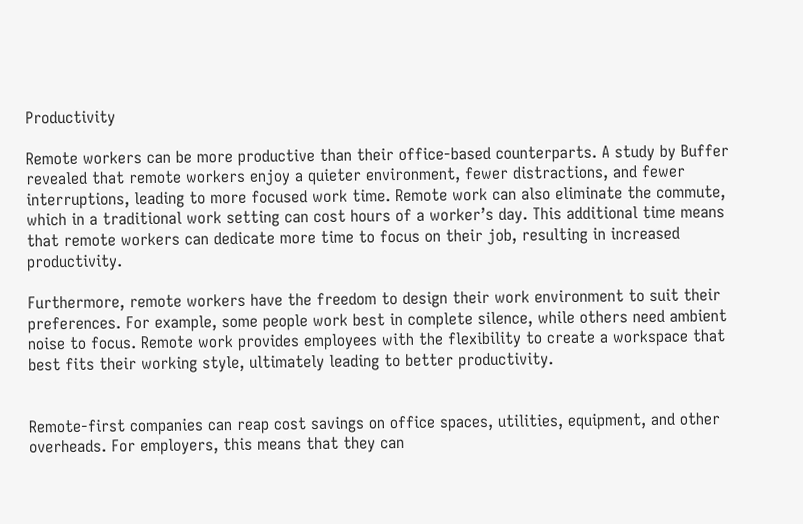Productivity

Remote workers can be more productive than their office-based counterparts. A study by Buffer revealed that remote workers enjoy a quieter environment, fewer distractions, and fewer interruptions, leading to more focused work time. Remote work can also eliminate the commute, which in a traditional work setting can cost hours of a worker’s day. This additional time means that remote workers can dedicate more time to focus on their job, resulting in increased productivity.

Furthermore, remote workers have the freedom to design their work environment to suit their preferences. For example, some people work best in complete silence, while others need ambient noise to focus. Remote work provides employees with the flexibility to create a workspace that best fits their working style, ultimately leading to better productivity.


Remote-first companies can reap cost savings on office spaces, utilities, equipment, and other overheads. For employers, this means that they can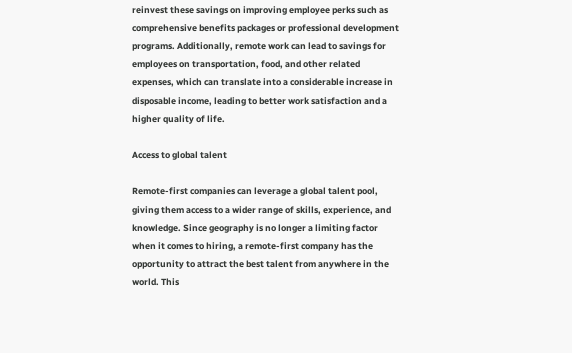reinvest these savings on improving employee perks such as comprehensive benefits packages or professional development programs. Additionally, remote work can lead to savings for employees on transportation, food, and other related expenses, which can translate into a considerable increase in disposable income, leading to better work satisfaction and a higher quality of life.

Access to global talent

Remote-first companies can leverage a global talent pool, giving them access to a wider range of skills, experience, and knowledge. Since geography is no longer a limiting factor when it comes to hiring, a remote-first company has the opportunity to attract the best talent from anywhere in the world. This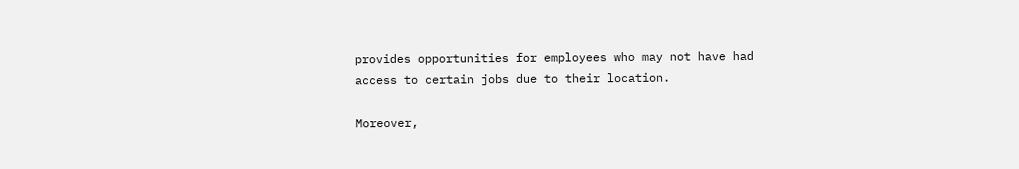provides opportunities for employees who may not have had access to certain jobs due to their location.

Moreover,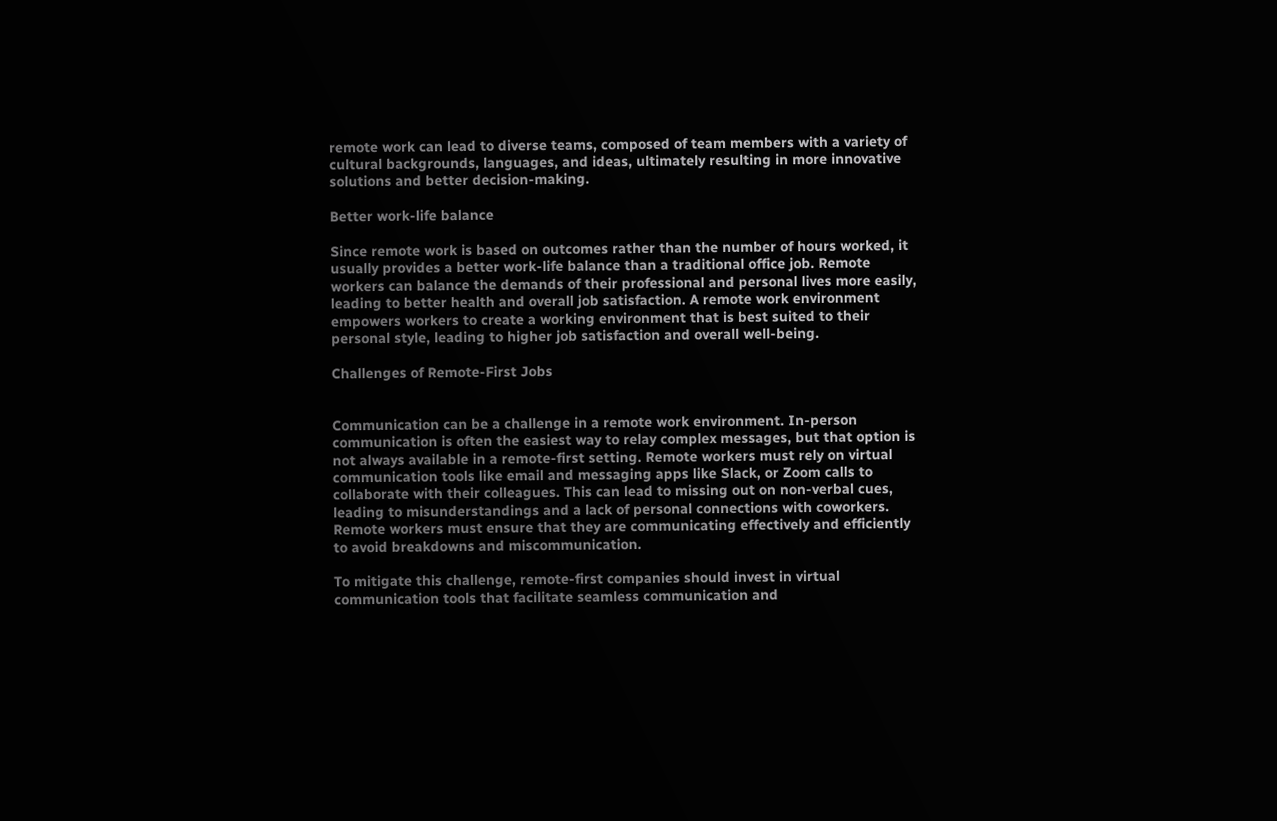remote work can lead to diverse teams, composed of team members with a variety of cultural backgrounds, languages, and ideas, ultimately resulting in more innovative solutions and better decision-making.

Better work-life balance

Since remote work is based on outcomes rather than the number of hours worked, it usually provides a better work-life balance than a traditional office job. Remote workers can balance the demands of their professional and personal lives more easily, leading to better health and overall job satisfaction. A remote work environment empowers workers to create a working environment that is best suited to their personal style, leading to higher job satisfaction and overall well-being.

Challenges of Remote-First Jobs


Communication can be a challenge in a remote work environment. In-person communication is often the easiest way to relay complex messages, but that option is not always available in a remote-first setting. Remote workers must rely on virtual communication tools like email and messaging apps like Slack, or Zoom calls to collaborate with their colleagues. This can lead to missing out on non-verbal cues, leading to misunderstandings and a lack of personal connections with coworkers. Remote workers must ensure that they are communicating effectively and efficiently to avoid breakdowns and miscommunication.

To mitigate this challenge, remote-first companies should invest in virtual communication tools that facilitate seamless communication and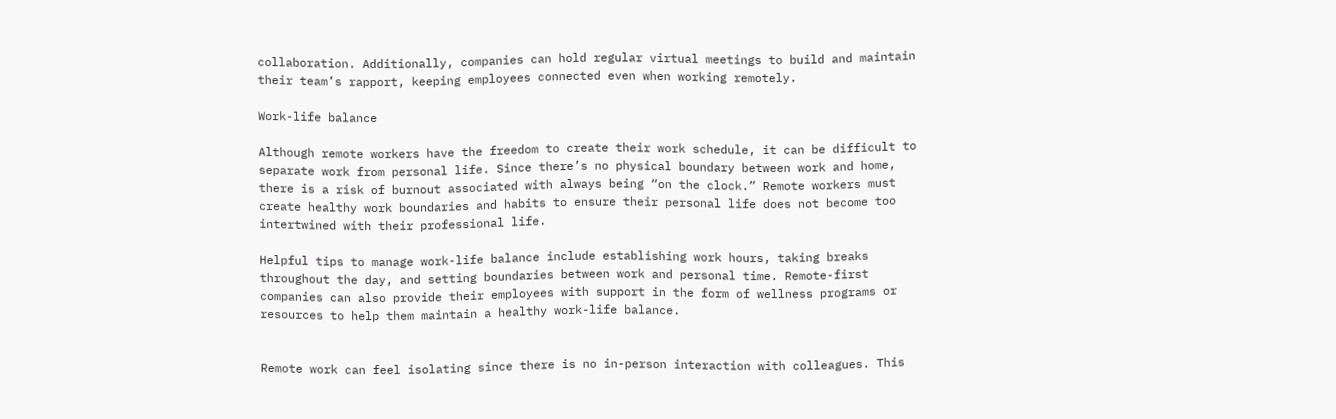collaboration. Additionally, companies can hold regular virtual meetings to build and maintain their team’s rapport, keeping employees connected even when working remotely.

Work-life balance

Although remote workers have the freedom to create their work schedule, it can be difficult to separate work from personal life. Since there’s no physical boundary between work and home, there is a risk of burnout associated with always being “on the clock.” Remote workers must create healthy work boundaries and habits to ensure their personal life does not become too intertwined with their professional life.

Helpful tips to manage work-life balance include establishing work hours, taking breaks throughout the day, and setting boundaries between work and personal time. Remote-first companies can also provide their employees with support in the form of wellness programs or resources to help them maintain a healthy work-life balance.


Remote work can feel isolating since there is no in-person interaction with colleagues. This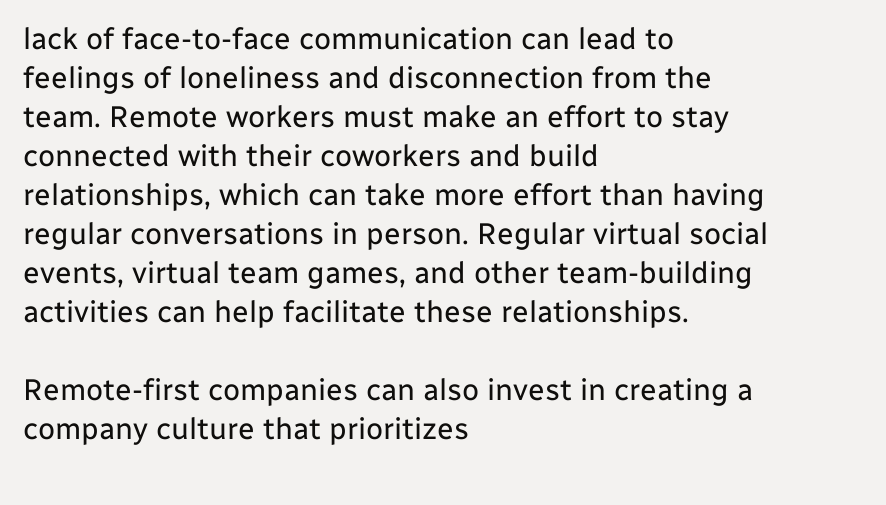lack of face-to-face communication can lead to feelings of loneliness and disconnection from the team. Remote workers must make an effort to stay connected with their coworkers and build relationships, which can take more effort than having regular conversations in person. Regular virtual social events, virtual team games, and other team-building activities can help facilitate these relationships.

Remote-first companies can also invest in creating a company culture that prioritizes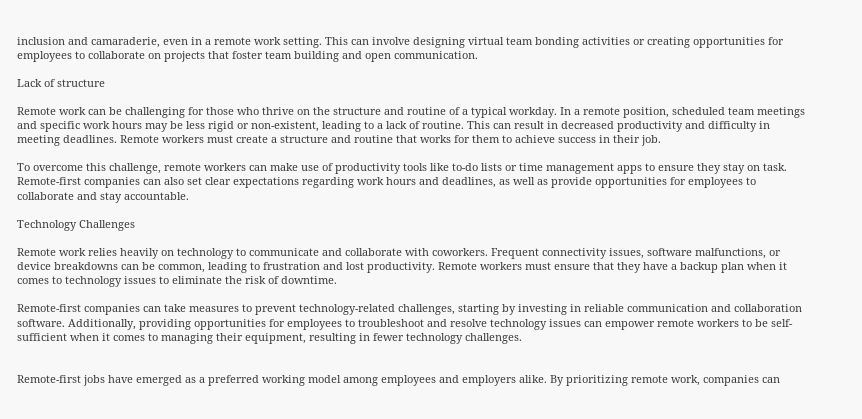inclusion and camaraderie, even in a remote work setting. This can involve designing virtual team bonding activities or creating opportunities for employees to collaborate on projects that foster team building and open communication.

Lack of structure

Remote work can be challenging for those who thrive on the structure and routine of a typical workday. In a remote position, scheduled team meetings and specific work hours may be less rigid or non-existent, leading to a lack of routine. This can result in decreased productivity and difficulty in meeting deadlines. Remote workers must create a structure and routine that works for them to achieve success in their job.

To overcome this challenge, remote workers can make use of productivity tools like to-do lists or time management apps to ensure they stay on task. Remote-first companies can also set clear expectations regarding work hours and deadlines, as well as provide opportunities for employees to collaborate and stay accountable.

Technology Challenges

Remote work relies heavily on technology to communicate and collaborate with coworkers. Frequent connectivity issues, software malfunctions, or device breakdowns can be common, leading to frustration and lost productivity. Remote workers must ensure that they have a backup plan when it comes to technology issues to eliminate the risk of downtime.

Remote-first companies can take measures to prevent technology-related challenges, starting by investing in reliable communication and collaboration software. Additionally, providing opportunities for employees to troubleshoot and resolve technology issues can empower remote workers to be self-sufficient when it comes to managing their equipment, resulting in fewer technology challenges.


Remote-first jobs have emerged as a preferred working model among employees and employers alike. By prioritizing remote work, companies can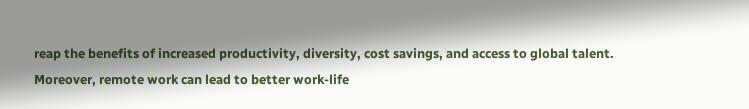reap the benefits of increased productivity, diversity, cost savings, and access to global talent. Moreover, remote work can lead to better work-life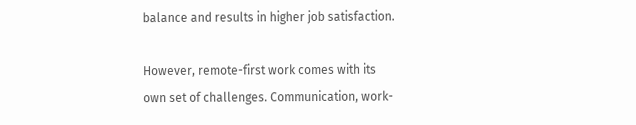balance and results in higher job satisfaction.

However, remote-first work comes with its own set of challenges. Communication, work-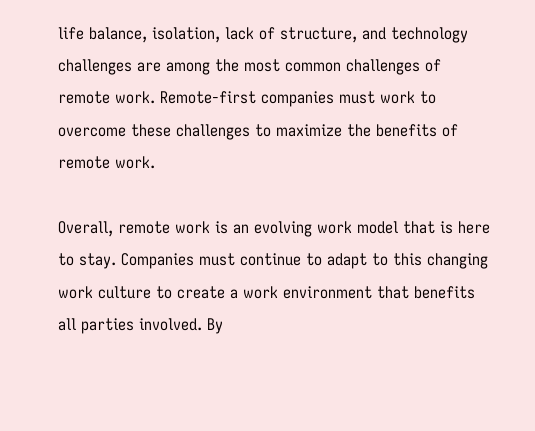life balance, isolation, lack of structure, and technology challenges are among the most common challenges of remote work. Remote-first companies must work to overcome these challenges to maximize the benefits of remote work.

Overall, remote work is an evolving work model that is here to stay. Companies must continue to adapt to this changing work culture to create a work environment that benefits all parties involved. By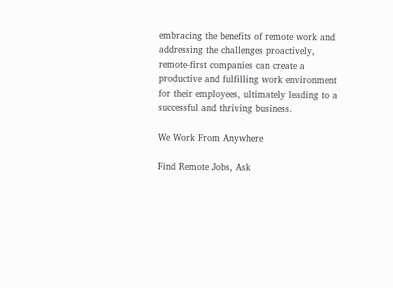embracing the benefits of remote work and addressing the challenges proactively, remote-first companies can create a productive and fulfilling work environment for their employees, ultimately leading to a successful and thriving business.

We Work From Anywhere

Find Remote Jobs, Ask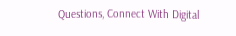Questions, Connect With Digital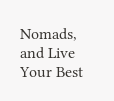Nomads, and Live Your Best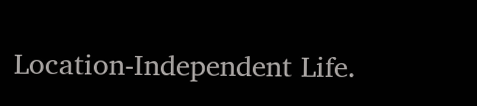Location-Independent Life.